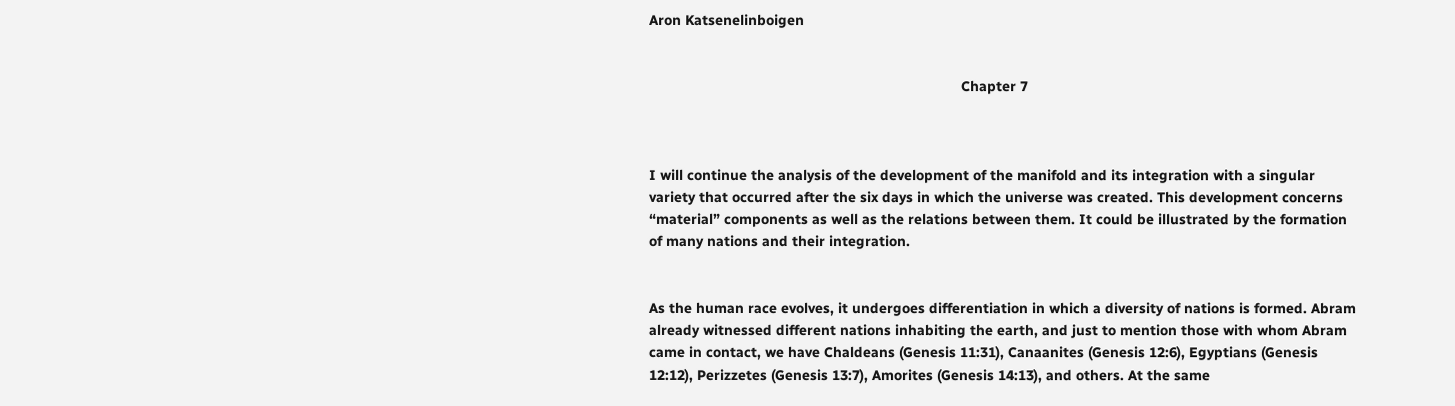Aron Katsenelinboigen


                                                                              Chapter 7



I will continue the analysis of the development of the manifold and its integration with a singular variety that occurred after the six days in which the universe was created. This development concerns “material” components as well as the relations between them. It could be illustrated by the formation of many nations and their integration.


As the human race evolves, it undergoes differentiation in which a diversity of nations is formed. Abram already witnessed different nations inhabiting the earth, and just to mention those with whom Abram came in contact, we have Chaldeans (Genesis 11:31), Canaanites (Genesis 12:6), Egyptians (Genesis 12:12), Perizzetes (Genesis 13:7), Amorites (Genesis 14:13), and others. At the same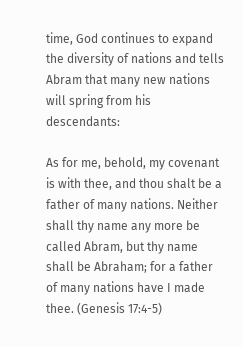time, God continues to expand the diversity of nations and tells Abram that many new nations will spring from his descendants:

As for me, behold, my covenant is with thee, and thou shalt be a father of many nations. Neither shall thy name any more be called Abram, but thy name shall be Abraham; for a father of many nations have I made thee. (Genesis 17:4-5)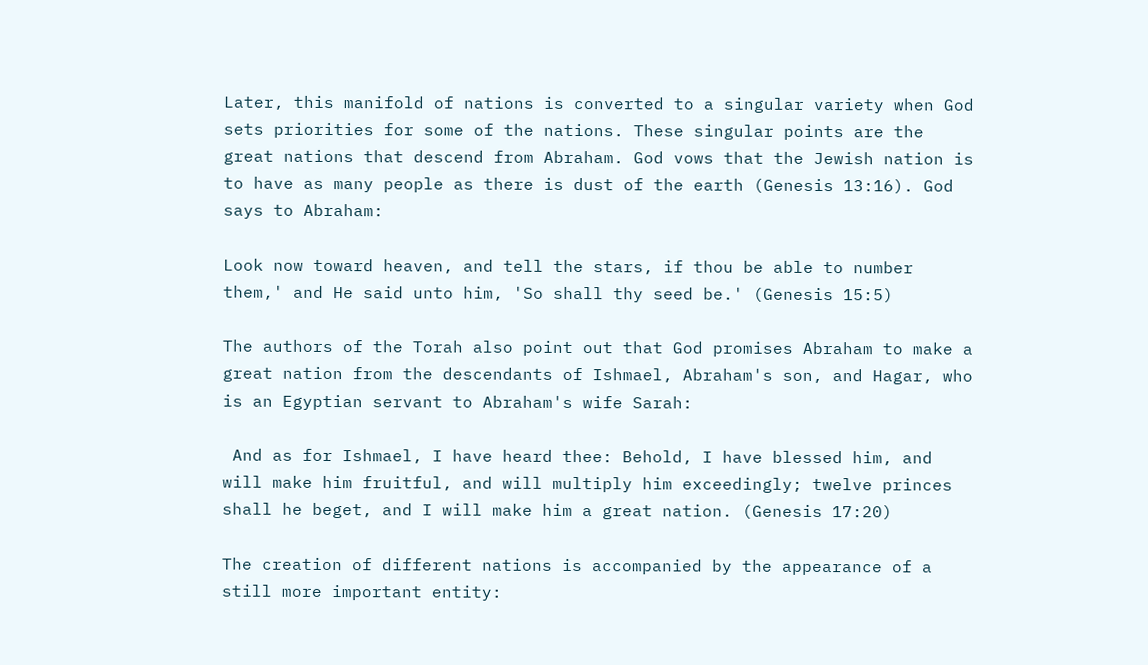Later, this manifold of nations is converted to a singular variety when God sets priorities for some of the nations. These singular points are the great nations that descend from Abraham. God vows that the Jewish nation is to have as many people as there is dust of the earth (Genesis 13:16). God says to Abraham:

Look now toward heaven, and tell the stars, if thou be able to number them,' and He said unto him, 'So shall thy seed be.' (Genesis 15:5)

The authors of the Torah also point out that God promises Abraham to make a great nation from the descendants of Ishmael, Abraham's son, and Hagar, who is an Egyptian servant to Abraham's wife Sarah:

 And as for Ishmael, I have heard thee: Behold, I have blessed him, and will make him fruitful, and will multiply him exceedingly; twelve princes shall he beget, and I will make him a great nation. (Genesis 17:20)

The creation of different nations is accompanied by the appearance of a still more important entity: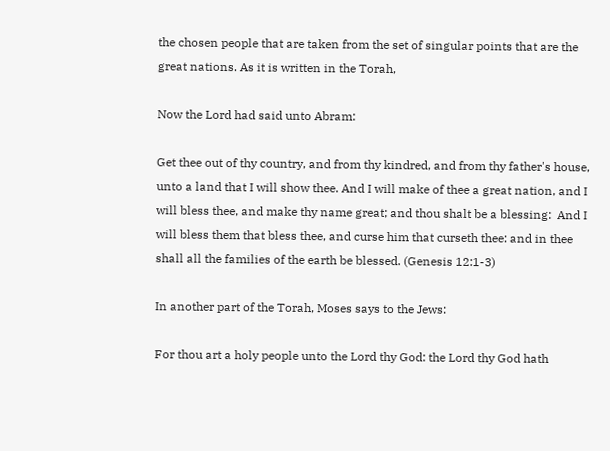the chosen people that are taken from the set of singular points that are the great nations. As it is written in the Torah,

Now the Lord had said unto Abram:

Get thee out of thy country, and from thy kindred, and from thy father's house, unto a land that I will show thee. And I will make of thee a great nation, and I will bless thee, and make thy name great; and thou shalt be a blessing:  And I will bless them that bless thee, and curse him that curseth thee: and in thee shall all the families of the earth be blessed. (Genesis 12:1-3)

In another part of the Torah, Moses says to the Jews:

For thou art a holy people unto the Lord thy God: the Lord thy God hath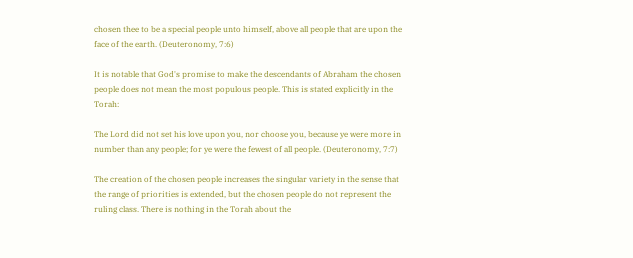chosen thee to be a special people unto himself, above all people that are upon the face of the earth. (Deuteronomy, 7:6)

It is notable that God's promise to make the descendants of Abraham the chosen people does not mean the most populous people. This is stated explicitly in the Torah:

The Lord did not set his love upon you, nor choose you, because ye were more in number than any people; for ye were the fewest of all people. (Deuteronomy, 7:7)

The creation of the chosen people increases the singular variety in the sense that the range of priorities is extended, but the chosen people do not represent the ruling class. There is nothing in the Torah about the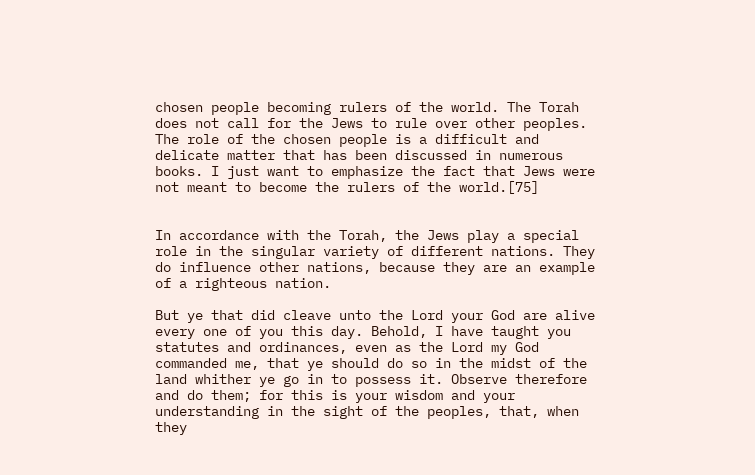chosen people becoming rulers of the world. The Torah does not call for the Jews to rule over other peoples. The role of the chosen people is a difficult and delicate matter that has been discussed in numerous books. I just want to emphasize the fact that Jews were not meant to become the rulers of the world.[75]


In accordance with the Torah, the Jews play a special role in the singular variety of different nations. They do influence other nations, because they are an example of a righteous nation.

But ye that did cleave unto the Lord your God are alive every one of you this day. Behold, I have taught you statutes and ordinances, even as the Lord my God commanded me, that ye should do so in the midst of the land whither ye go in to possess it. Observe therefore and do them; for this is your wisdom and your understanding in the sight of the peoples, that, when they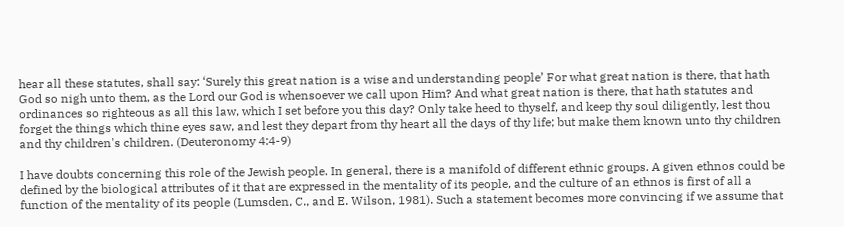hear all these statutes, shall say: ‘Surely this great nation is a wise and understanding people’ For what great nation is there, that hath God so nigh unto them, as the Lord our God is whensoever we call upon Him? And what great nation is there, that hath statutes and ordinances so righteous as all this law, which I set before you this day? Only take heed to thyself, and keep thy soul diligently, lest thou forget the things which thine eyes saw, and lest they depart from thy heart all the days of thy life; but make them known unto thy children and thy children's children. (Deuteronomy 4:4-9)

I have doubts concerning this role of the Jewish people. In general, there is a manifold of different ethnic groups. A given ethnos could be defined by the biological attributes of it that are expressed in the mentality of its people, and the culture of an ethnos is first of all a function of the mentality of its people (Lumsden, C., and E. Wilson, 1981). Such a statement becomes more convincing if we assume that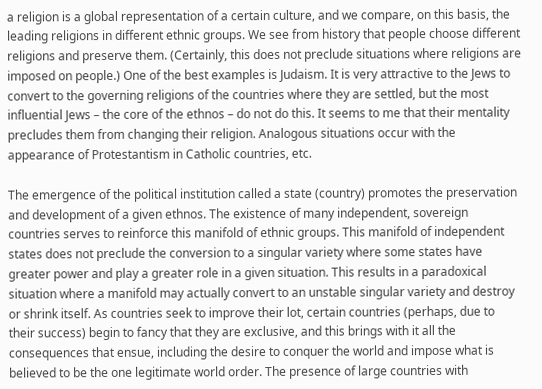a religion is a global representation of a certain culture, and we compare, on this basis, the leading religions in different ethnic groups. We see from history that people choose different religions and preserve them. (Certainly, this does not preclude situations where religions are imposed on people.) One of the best examples is Judaism. It is very attractive to the Jews to convert to the governing religions of the countries where they are settled, but the most influential Jews – the core of the ethnos – do not do this. It seems to me that their mentality precludes them from changing their religion. Analogous situations occur with the appearance of Protestantism in Catholic countries, etc.

The emergence of the political institution called a state (country) promotes the preservation and development of a given ethnos. The existence of many independent, sovereign countries serves to reinforce this manifold of ethnic groups. This manifold of independent states does not preclude the conversion to a singular variety where some states have greater power and play a greater role in a given situation. This results in a paradoxical situation where a manifold may actually convert to an unstable singular variety and destroy or shrink itself. As countries seek to improve their lot, certain countries (perhaps, due to their success) begin to fancy that they are exclusive, and this brings with it all the consequences that ensue, including the desire to conquer the world and impose what is believed to be the one legitimate world order. The presence of large countries with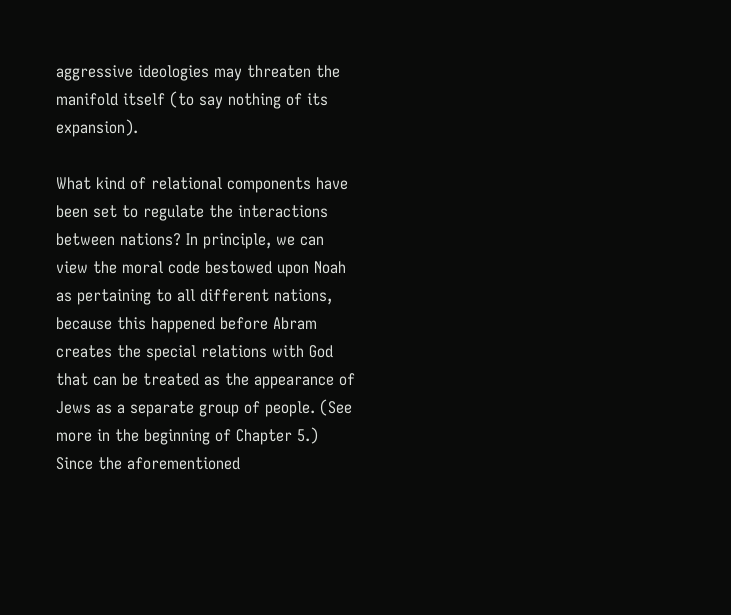aggressive ideologies may threaten the manifold itself (to say nothing of its expansion).

What kind of relational components have been set to regulate the interactions between nations? In principle, we can view the moral code bestowed upon Noah as pertaining to all different nations, because this happened before Abram creates the special relations with God that can be treated as the appearance of Jews as a separate group of people. (See more in the beginning of Chapter 5.) Since the aforementioned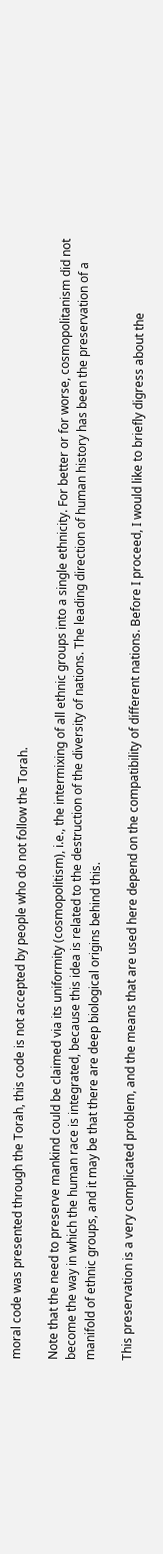moral code was presented through the Torah, this code is not accepted by people who do not follow the Torah.

Note that the need to preserve mankind could be claimed via its uniformity (cosmopolitism), i.e., the intermixing of all ethnic groups into a single ethnicity. For better or for worse, cosmopolitanism did not become the way in which the human race is integrated, because this idea is related to the destruction of the diversity of nations. The leading direction of human history has been the preservation of a manifold of ethnic groups, and it may be that there are deep biological origins behind this.

This preservation is a very complicated problem, and the means that are used here depend on the compatibility of different nations. Before I proceed, I would like to briefly digress about the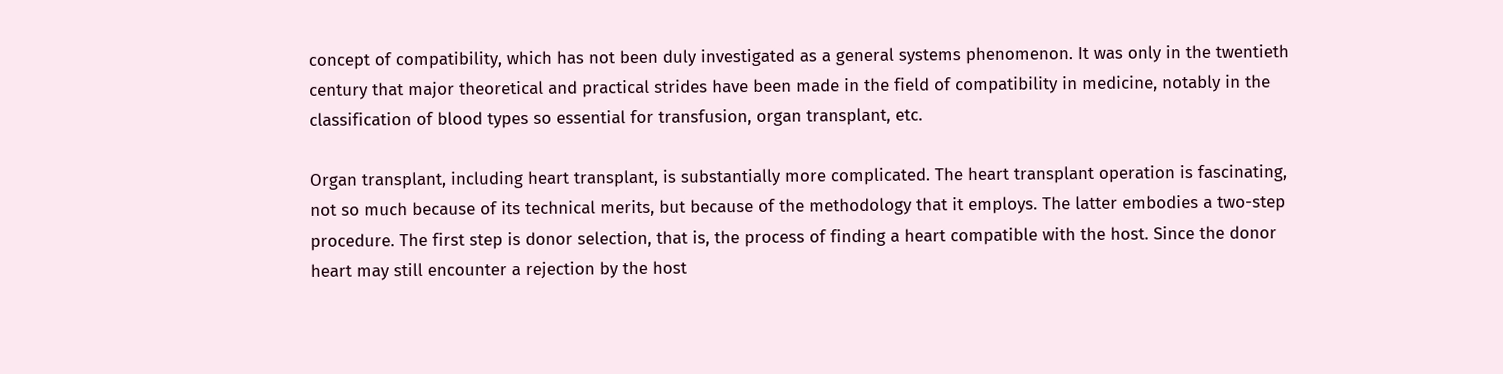concept of compatibility, which has not been duly investigated as a general systems phenomenon. It was only in the twentieth century that major theoretical and practical strides have been made in the field of compatibility in medicine, notably in the classification of blood types so essential for transfusion, organ transplant, etc.

Organ transplant, including heart transplant, is substantially more complicated. The heart transplant operation is fascinating, not so much because of its technical merits, but because of the methodology that it employs. The latter embodies a two-step procedure. The first step is donor selection, that is, the process of finding a heart compatible with the host. Since the donor heart may still encounter a rejection by the host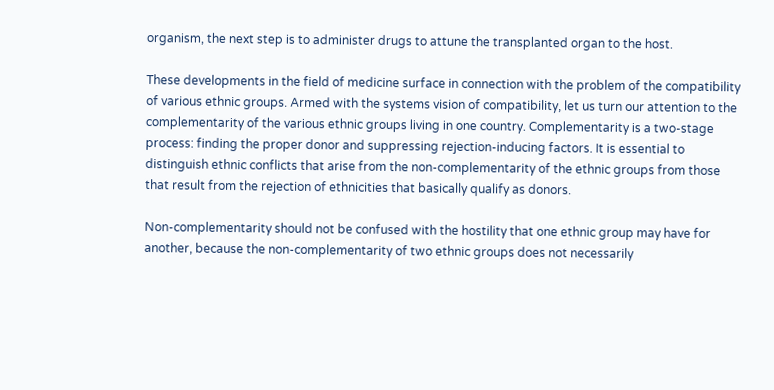organism, the next step is to administer drugs to attune the transplanted organ to the host.

These developments in the field of medicine surface in connection with the problem of the compatibility of various ethnic groups. Armed with the systems vision of compatibility, let us turn our attention to the complementarity of the various ethnic groups living in one country. Complementarity is a two-stage process: finding the proper donor and suppressing rejection-inducing factors. It is essential to distinguish ethnic conflicts that arise from the non-complementarity of the ethnic groups from those that result from the rejection of ethnicities that basically qualify as donors.

Non-complementarity should not be confused with the hostility that one ethnic group may have for another, because the non-complementarity of two ethnic groups does not necessarily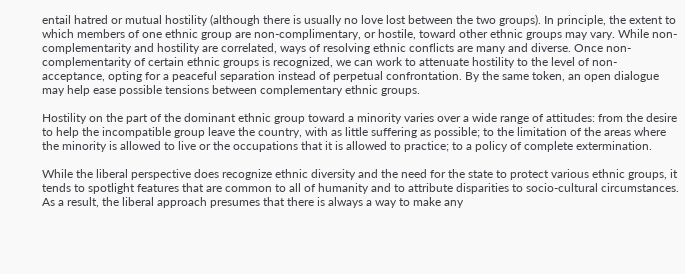entail hatred or mutual hostility (although there is usually no love lost between the two groups). In principle, the extent to which members of one ethnic group are non-complimentary, or hostile, toward other ethnic groups may vary. While non-complementarity and hostility are correlated, ways of resolving ethnic conflicts are many and diverse. Once non-complementarity of certain ethnic groups is recognized, we can work to attenuate hostility to the level of non-acceptance, opting for a peaceful separation instead of perpetual confrontation. By the same token, an open dialogue may help ease possible tensions between complementary ethnic groups.

Hostility on the part of the dominant ethnic group toward a minority varies over a wide range of attitudes: from the desire to help the incompatible group leave the country, with as little suffering as possible; to the limitation of the areas where the minority is allowed to live or the occupations that it is allowed to practice; to a policy of complete extermination.

While the liberal perspective does recognize ethnic diversity and the need for the state to protect various ethnic groups, it tends to spotlight features that are common to all of humanity and to attribute disparities to socio-cultural circumstances. As a result, the liberal approach presumes that there is always a way to make any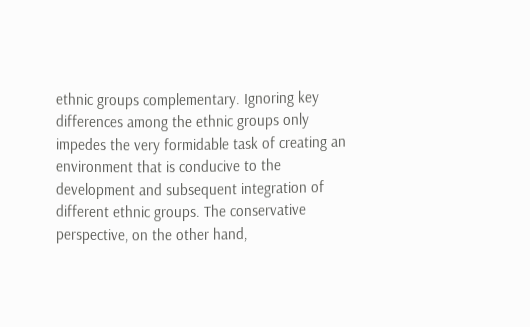ethnic groups complementary. Ignoring key differences among the ethnic groups only impedes the very formidable task of creating an environment that is conducive to the development and subsequent integration of different ethnic groups. The conservative perspective, on the other hand,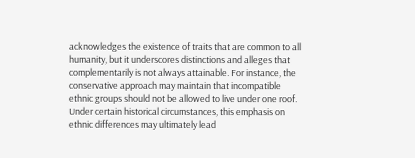acknowledges the existence of traits that are common to all humanity, but it underscores distinctions and alleges that complementarily is not always attainable. For instance, the conservative approach may maintain that incompatible ethnic groups should not be allowed to live under one roof. Under certain historical circumstances, this emphasis on ethnic differences may ultimately lead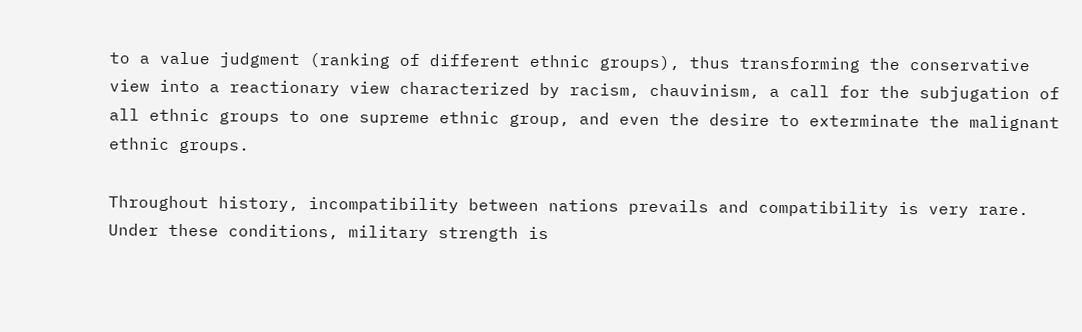to a value judgment (ranking of different ethnic groups), thus transforming the conservative view into a reactionary view characterized by racism, chauvinism, a call for the subjugation of all ethnic groups to one supreme ethnic group, and even the desire to exterminate the malignant ethnic groups.

Throughout history, incompatibility between nations prevails and compatibility is very rare. Under these conditions, military strength is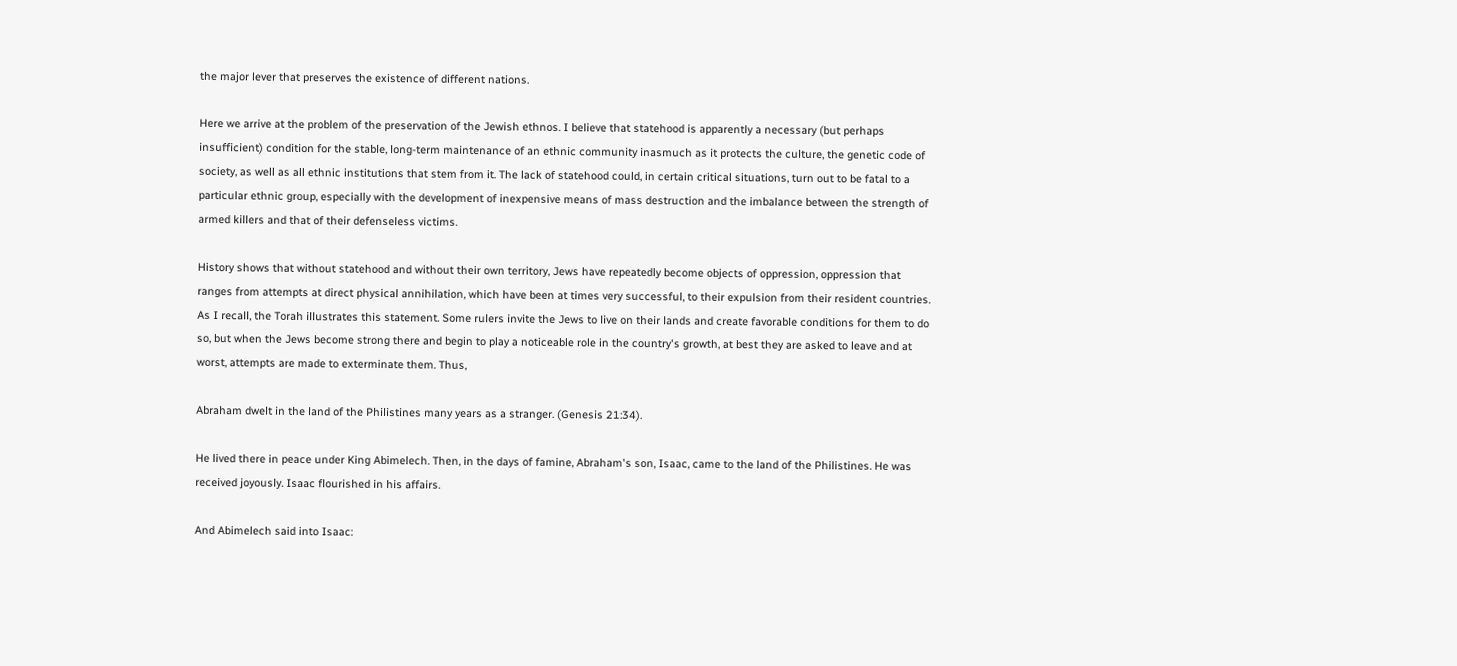the major lever that preserves the existence of different nations.

Here we arrive at the problem of the preservation of the Jewish ethnos. I believe that statehood is apparently a necessary (but perhaps insufficient) condition for the stable, long-term maintenance of an ethnic community inasmuch as it protects the culture, the genetic code of society, as well as all ethnic institutions that stem from it. The lack of statehood could, in certain critical situations, turn out to be fatal to a particular ethnic group, especially with the development of inexpensive means of mass destruction and the imbalance between the strength of armed killers and that of their defenseless victims.

History shows that without statehood and without their own territory, Jews have repeatedly become objects of oppression, oppression that ranges from attempts at direct physical annihilation, which have been at times very successful, to their expulsion from their resident countries. As I recall, the Torah illustrates this statement. Some rulers invite the Jews to live on their lands and create favorable conditions for them to do so, but when the Jews become strong there and begin to play a noticeable role in the country's growth, at best they are asked to leave and at worst, attempts are made to exterminate them. Thus,

Abraham dwelt in the land of the Philistines many years as a stranger. (Genesis 21:34).

He lived there in peace under King Abimelech. Then, in the days of famine, Abraham's son, Isaac, came to the land of the Philistines. He was received joyously. Isaac flourished in his affairs.

And Abimelech said into Isaac: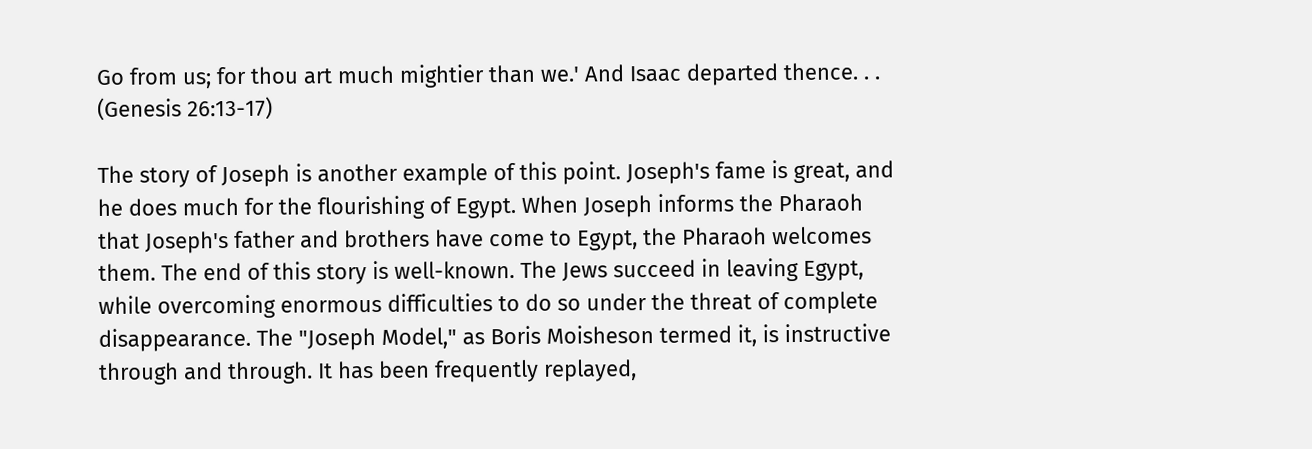Go from us; for thou art much mightier than we.' And Isaac departed thence. . . (Genesis 26:13-17)

The story of Joseph is another example of this point. Joseph's fame is great, and he does much for the flourishing of Egypt. When Joseph informs the Pharaoh that Joseph's father and brothers have come to Egypt, the Pharaoh welcomes them. The end of this story is well-known. The Jews succeed in leaving Egypt, while overcoming enormous difficulties to do so under the threat of complete disappearance. The "Joseph Model," as Boris Moisheson termed it, is instructive through and through. It has been frequently replayed,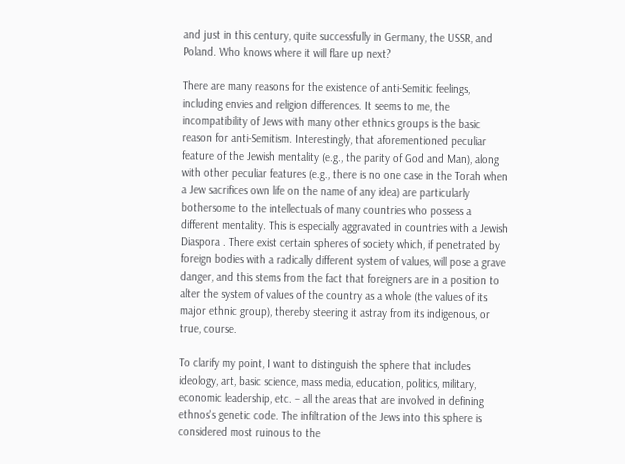and just in this century, quite successfully in Germany, the USSR, and Poland. Who knows where it will flare up next?

There are many reasons for the existence of anti-Semitic feelings, including envies and religion differences. It seems to me, the incompatibility of Jews with many other ethnics groups is the basic reason for anti-Semitism. Interestingly, that aforementioned peculiar feature of the Jewish mentality (e.g., the parity of God and Man), along with other peculiar features (e.g., there is no one case in the Torah when a Jew sacrifices own life on the name of any idea) are particularly bothersome to the intellectuals of many countries who possess a different mentality. This is especially aggravated in countries with a Jewish Diaspora . There exist certain spheres of society which, if penetrated by foreign bodies with a radically different system of values, will pose a grave danger, and this stems from the fact that foreigners are in a position to alter the system of values of the country as a whole (the values of its major ethnic group), thereby steering it astray from its indigenous, or true, course.

To clarify my point, I want to distinguish the sphere that includes ideology, art, basic science, mass media, education, politics, military, economic leadership, etc. – all the areas that are involved in defining ethnos's genetic code. The infiltration of the Jews into this sphere is considered most ruinous to the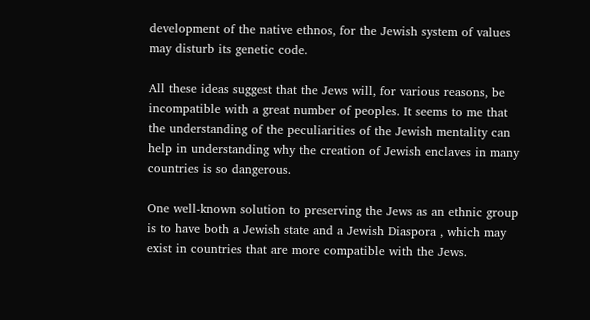development of the native ethnos, for the Jewish system of values may disturb its genetic code.

All these ideas suggest that the Jews will, for various reasons, be incompatible with a great number of peoples. It seems to me that the understanding of the peculiarities of the Jewish mentality can help in understanding why the creation of Jewish enclaves in many countries is so dangerous.

One well-known solution to preserving the Jews as an ethnic group is to have both a Jewish state and a Jewish Diaspora , which may exist in countries that are more compatible with the Jews.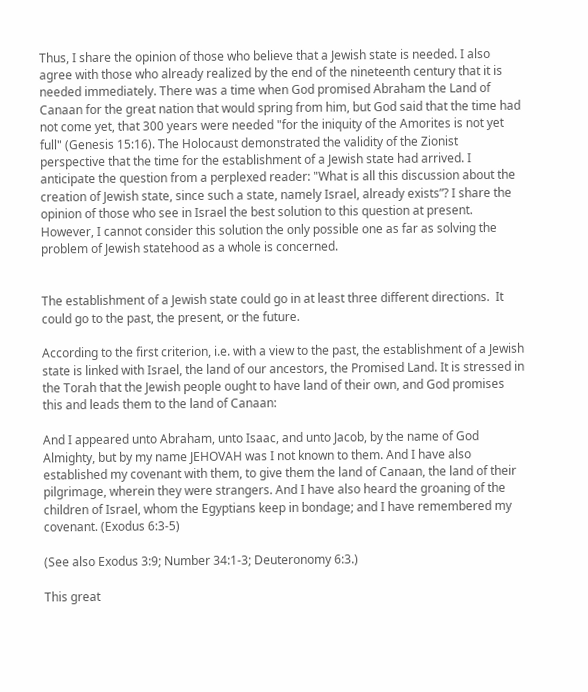Thus, I share the opinion of those who believe that a Jewish state is needed. I also agree with those who already realized by the end of the nineteenth century that it is needed immediately. There was a time when God promised Abraham the Land of Canaan for the great nation that would spring from him, but God said that the time had not come yet, that 300 years were needed "for the iniquity of the Amorites is not yet full" (Genesis 15:16). The Holocaust demonstrated the validity of the Zionist perspective that the time for the establishment of a Jewish state had arrived. I anticipate the question from a perplexed reader: "What is all this discussion about the creation of Jewish state, since such a state, namely Israel, already exists”? I share the opinion of those who see in Israel the best solution to this question at present. However, I cannot consider this solution the only possible one as far as solving the problem of Jewish statehood as a whole is concerned.


The establishment of a Jewish state could go in at least three different directions.  It could go to the past, the present, or the future.

According to the first criterion, i.e. with a view to the past, the establishment of a Jewish state is linked with Israel, the land of our ancestors, the Promised Land. It is stressed in the Torah that the Jewish people ought to have land of their own, and God promises this and leads them to the land of Canaan:

And I appeared unto Abraham, unto Isaac, and unto Jacob, by the name of God Almighty, but by my name JEHOVAH was I not known to them. And I have also established my covenant with them, to give them the land of Canaan, the land of their pilgrimage, wherein they were strangers. And I have also heard the groaning of the children of Israel, whom the Egyptians keep in bondage; and I have remembered my covenant. (Exodus 6:3-5)

(See also Exodus 3:9; Number 34:1-3; Deuteronomy 6:3.)

This great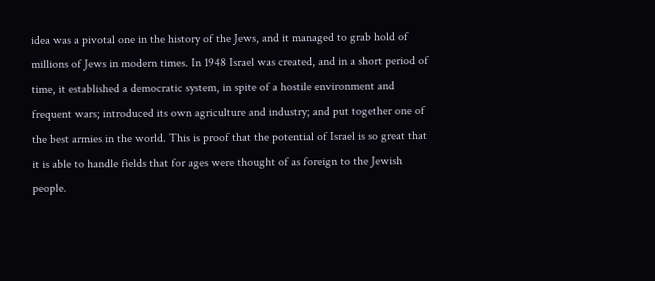idea was a pivotal one in the history of the Jews, and it managed to grab hold of millions of Jews in modern times. In 1948 Israel was created, and in a short period of time, it established a democratic system, in spite of a hostile environment and frequent wars; introduced its own agriculture and industry; and put together one of the best armies in the world. This is proof that the potential of Israel is so great that it is able to handle fields that for ages were thought of as foreign to the Jewish people.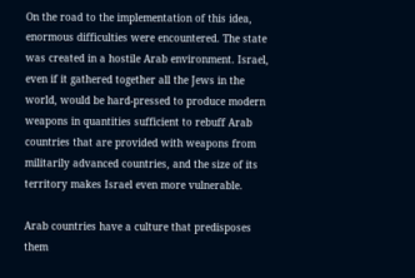On the road to the implementation of this idea, enormous difficulties were encountered. The state was created in a hostile Arab environment. Israel, even if it gathered together all the Jews in the world, would be hard-pressed to produce modern weapons in quantities sufficient to rebuff Arab countries that are provided with weapons from militarily advanced countries, and the size of its territory makes Israel even more vulnerable.

Arab countries have a culture that predisposes them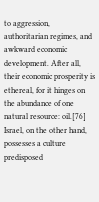to aggression, authoritarian regimes, and awkward economic development. After all, their economic prosperity is ethereal, for it hinges on the abundance of one natural resource: oil.[76] Israel, on the other hand, possesses a culture predisposed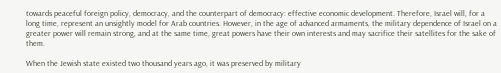towards peaceful foreign policy, democracy, and the counterpart of democracy: effective economic development. Therefore, Israel will, for a long time, represent an unsightly model for Arab countries. However, in the age of advanced armaments, the military dependence of Israel on a greater power will remain strong, and at the same time, great powers have their own interests and may sacrifice their satellites for the sake of them.

When the Jewish state existed two thousand years ago, it was preserved by military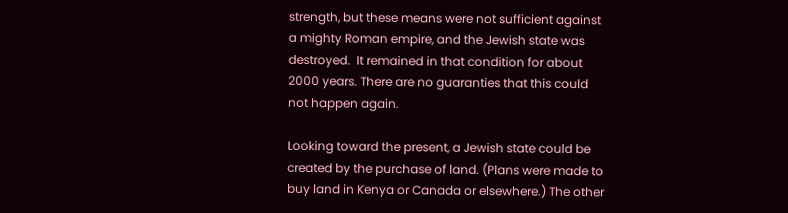strength, but these means were not sufficient against a mighty Roman empire, and the Jewish state was destroyed.  It remained in that condition for about 2000 years. There are no guaranties that this could not happen again.

Looking toward the present, a Jewish state could be created by the purchase of land. (Plans were made to buy land in Kenya or Canada or elsewhere.) The other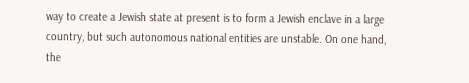way to create a Jewish state at present is to form a Jewish enclave in a large country, but such autonomous national entities are unstable. On one hand, the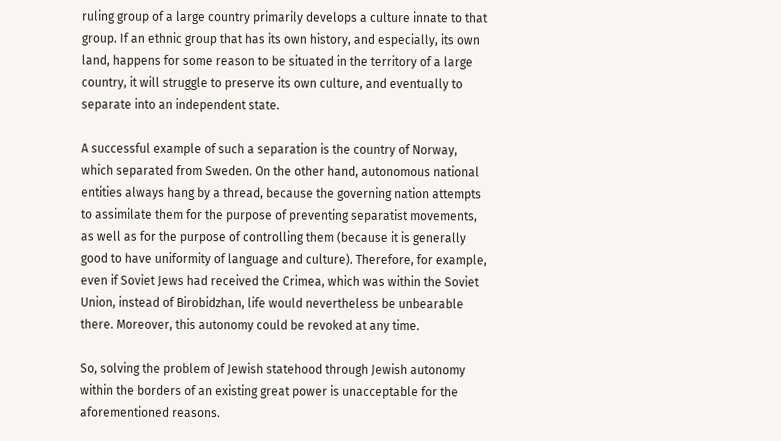ruling group of a large country primarily develops a culture innate to that group. If an ethnic group that has its own history, and especially, its own land, happens for some reason to be situated in the territory of a large country, it will struggle to preserve its own culture, and eventually to separate into an independent state.

A successful example of such a separation is the country of Norway, which separated from Sweden. On the other hand, autonomous national entities always hang by a thread, because the governing nation attempts to assimilate them for the purpose of preventing separatist movements, as well as for the purpose of controlling them (because it is generally good to have uniformity of language and culture). Therefore, for example, even if Soviet Jews had received the Crimea, which was within the Soviet Union, instead of Birobidzhan, life would nevertheless be unbearable there. Moreover, this autonomy could be revoked at any time.

So, solving the problem of Jewish statehood through Jewish autonomy within the borders of an existing great power is unacceptable for the aforementioned reasons.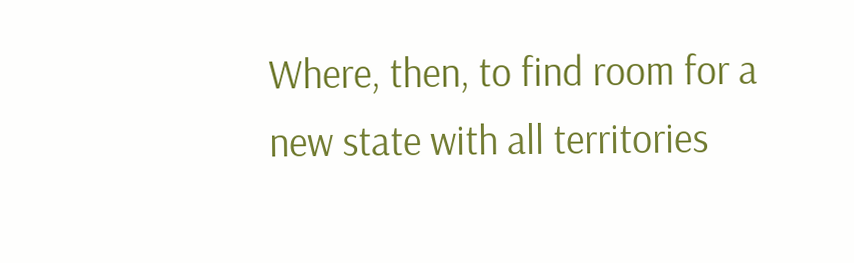Where, then, to find room for a new state with all territories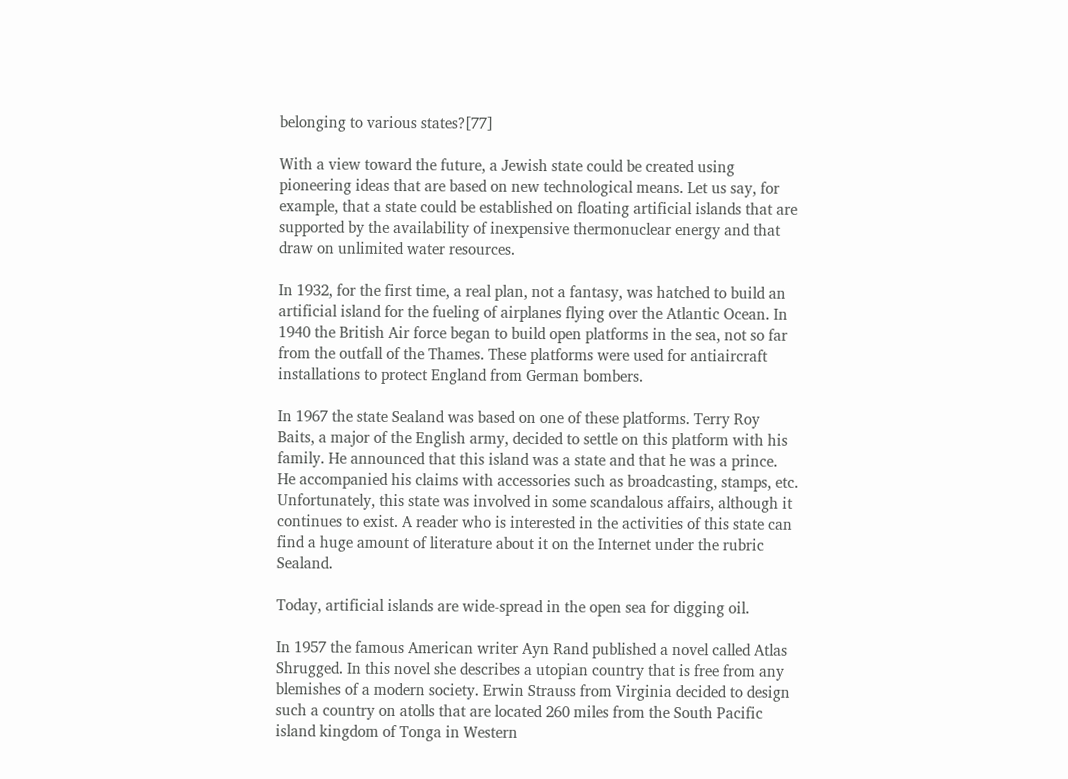belonging to various states?[77]

With a view toward the future, a Jewish state could be created using pioneering ideas that are based on new technological means. Let us say, for example, that a state could be established on floating artificial islands that are supported by the availability of inexpensive thermonuclear energy and that draw on unlimited water resources.

In 1932, for the first time, a real plan, not a fantasy, was hatched to build an artificial island for the fueling of airplanes flying over the Atlantic Ocean. In 1940 the British Air force began to build open platforms in the sea, not so far from the outfall of the Thames. These platforms were used for antiaircraft installations to protect England from German bombers.

In 1967 the state Sealand was based on one of these platforms. Terry Roy Baits, a major of the English army, decided to settle on this platform with his family. He announced that this island was a state and that he was a prince.  He accompanied his claims with accessories such as broadcasting, stamps, etc. Unfortunately, this state was involved in some scandalous affairs, although it continues to exist. A reader who is interested in the activities of this state can find a huge amount of literature about it on the Internet under the rubric Sealand.

Today, artificial islands are wide-spread in the open sea for digging oil.

In 1957 the famous American writer Ayn Rand published a novel called Atlas Shrugged. In this novel she describes a utopian country that is free from any blemishes of a modern society. Erwin Strauss from Virginia decided to design such a country on atolls that are located 260 miles from the South Pacific island kingdom of Tonga in Western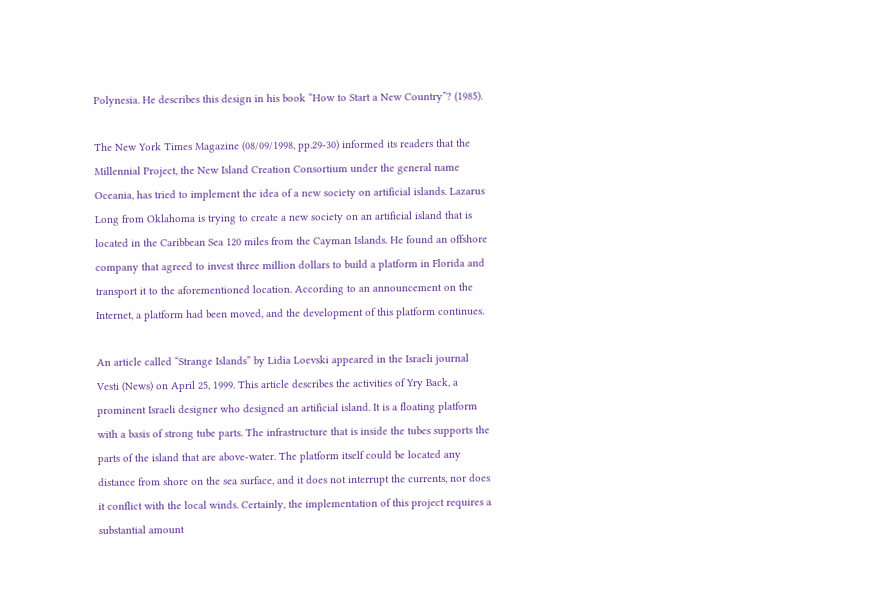Polynesia. He describes this design in his book “How to Start a New Country”? (1985).

The New York Times Magazine (08/09/1998, pp.29-30) informed its readers that the Millennial Project, the New Island Creation Consortium under the general name Oceania, has tried to implement the idea of a new society on artificial islands. Lazarus Long from Oklahoma is trying to create a new society on an artificial island that is located in the Caribbean Sea 120 miles from the Cayman Islands. He found an offshore company that agreed to invest three million dollars to build a platform in Florida and transport it to the aforementioned location. According to an announcement on the Internet, a platform had been moved, and the development of this platform continues.

An article called “Strange Islands” by Lidia Loevski appeared in the Israeli journal Vesti (News) on April 25, 1999. This article describes the activities of Yry Back, a prominent Israeli designer who designed an artificial island. It is a floating platform with a basis of strong tube parts. The infrastructure that is inside the tubes supports the parts of the island that are above-water. The platform itself could be located any distance from shore on the sea surface, and it does not interrupt the currents, nor does it conflict with the local winds. Certainly, the implementation of this project requires a substantial amount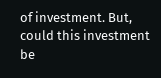of investment. But, could this investment be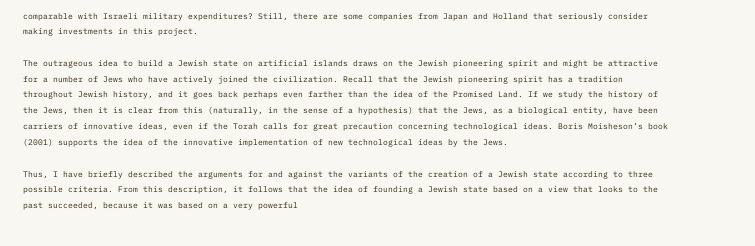comparable with Israeli military expenditures? Still, there are some companies from Japan and Holland that seriously consider making investments in this project.

The outrageous idea to build a Jewish state on artificial islands draws on the Jewish pioneering spirit and might be attractive for a number of Jews who have actively joined the civilization. Recall that the Jewish pioneering spirit has a tradition throughout Jewish history, and it goes back perhaps even farther than the idea of the Promised Land. If we study the history of the Jews, then it is clear from this (naturally, in the sense of a hypothesis) that the Jews, as a biological entity, have been carriers of innovative ideas, even if the Torah calls for great precaution concerning technological ideas. Boris Moisheson’s book (2001) supports the idea of the innovative implementation of new technological ideas by the Jews.

Thus, I have briefly described the arguments for and against the variants of the creation of a Jewish state according to three possible criteria. From this description, it follows that the idea of founding a Jewish state based on a view that looks to the past succeeded, because it was based on a very powerful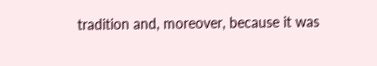tradition and, moreover, because it was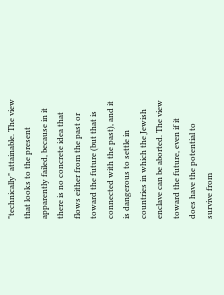"technically" attainable. The view that looks to the present apparently failed, because in it there is no concrete idea that flows either from the past or toward the future (but that is connected with the past), and it is dangerous to settle in countries in which the Jewish enclave can be aborted. The view toward the future, even if it does have the potential to survive from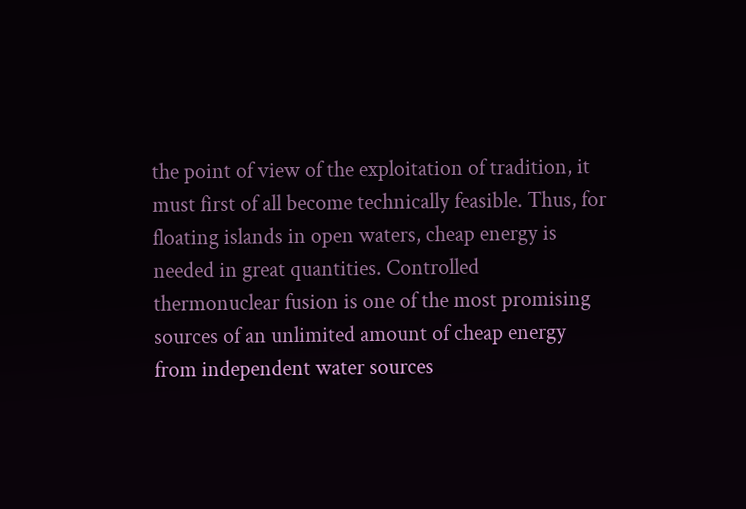the point of view of the exploitation of tradition, it must first of all become technically feasible. Thus, for floating islands in open waters, cheap energy is needed in great quantities. Controlled thermonuclear fusion is one of the most promising sources of an unlimited amount of cheap energy from independent water sources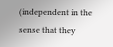(independent in the sense that they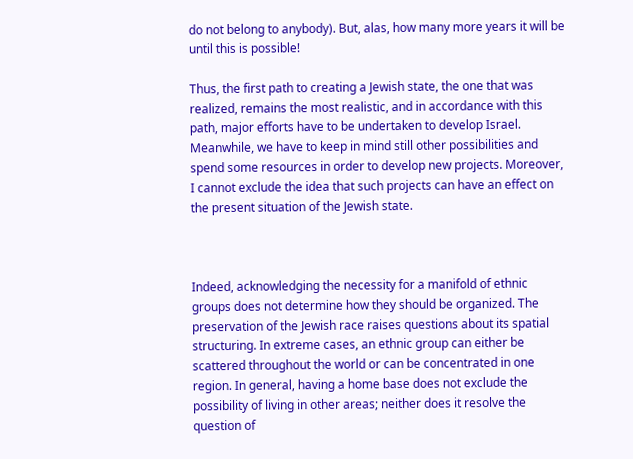do not belong to anybody). But, alas, how many more years it will be until this is possible!

Thus, the first path to creating a Jewish state, the one that was realized, remains the most realistic, and in accordance with this path, major efforts have to be undertaken to develop Israel. Meanwhile, we have to keep in mind still other possibilities and spend some resources in order to develop new projects. Moreover, I cannot exclude the idea that such projects can have an effect on the present situation of the Jewish state.



Indeed, acknowledging the necessity for a manifold of ethnic groups does not determine how they should be organized. The preservation of the Jewish race raises questions about its spatial structuring. In extreme cases, an ethnic group can either be scattered throughout the world or can be concentrated in one region. In general, having a home base does not exclude the possibility of living in other areas; neither does it resolve the question of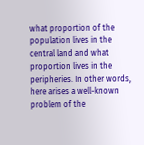what proportion of the population lives in the central land and what proportion lives in the peripheries. In other words, here arises a well-known problem of the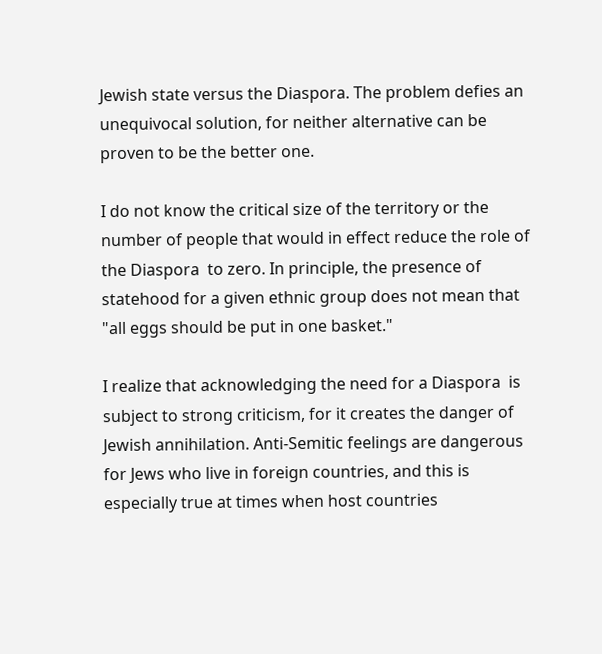Jewish state versus the Diaspora. The problem defies an unequivocal solution, for neither alternative can be proven to be the better one.

I do not know the critical size of the territory or the number of people that would in effect reduce the role of the Diaspora  to zero. In principle, the presence of statehood for a given ethnic group does not mean that "all eggs should be put in one basket."

I realize that acknowledging the need for a Diaspora  is subject to strong criticism, for it creates the danger of Jewish annihilation. Anti-Semitic feelings are dangerous for Jews who live in foreign countries, and this is especially true at times when host countries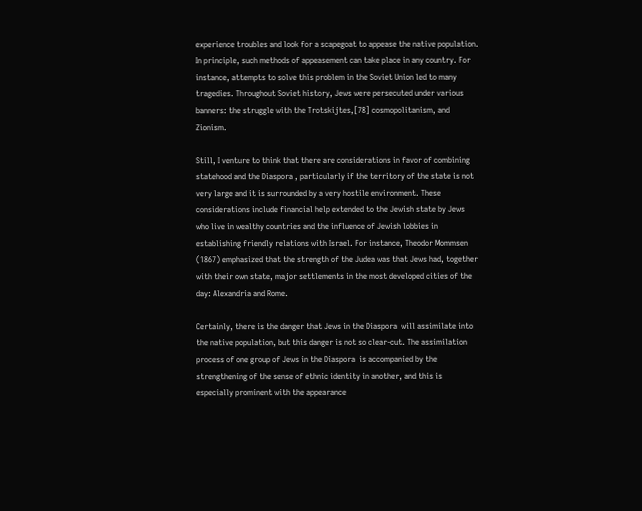experience troubles and look for a scapegoat to appease the native population. In principle, such methods of appeasement can take place in any country. For instance, attempts to solve this problem in the Soviet Union led to many tragedies. Throughout Soviet history, Jews were persecuted under various banners: the struggle with the Trotskijtes,[78] cosmopolitanism, and Zionism.

Still, I venture to think that there are considerations in favor of combining statehood and the Diaspora , particularly if the territory of the state is not very large and it is surrounded by a very hostile environment. These considerations include financial help extended to the Jewish state by Jews who live in wealthy countries and the influence of Jewish lobbies in establishing friendly relations with Israel. For instance, Theodor Mommsen (1867) emphasized that the strength of the Judea was that Jews had, together with their own state, major settlements in the most developed cities of the day: Alexandria and Rome.

Certainly, there is the danger that Jews in the Diaspora  will assimilate into the native population, but this danger is not so clear-cut. The assimilation process of one group of Jews in the Diaspora  is accompanied by the strengthening of the sense of ethnic identity in another, and this is especially prominent with the appearance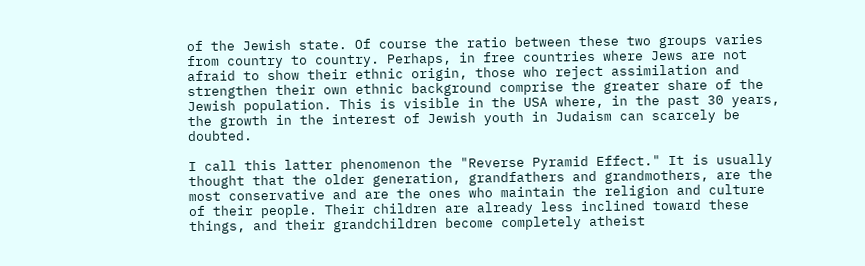of the Jewish state. Of course the ratio between these two groups varies from country to country. Perhaps, in free countries where Jews are not afraid to show their ethnic origin, those who reject assimilation and strengthen their own ethnic background comprise the greater share of the Jewish population. This is visible in the USA where, in the past 30 years, the growth in the interest of Jewish youth in Judaism can scarcely be doubted.

I call this latter phenomenon the "Reverse Pyramid Effect." It is usually thought that the older generation, grandfathers and grandmothers, are the most conservative and are the ones who maintain the religion and culture of their people. Their children are already less inclined toward these things, and their grandchildren become completely atheist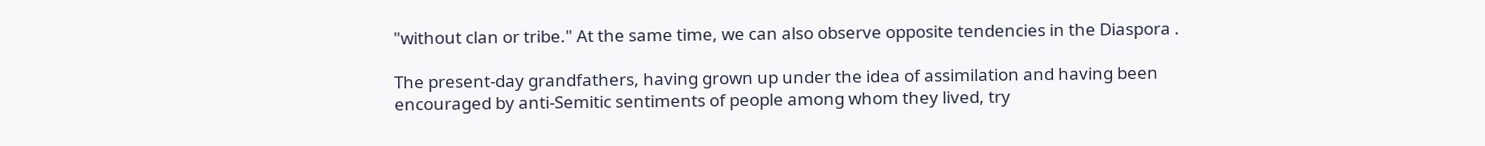"without clan or tribe." At the same time, we can also observe opposite tendencies in the Diaspora .

The present-day grandfathers, having grown up under the idea of assimilation and having been encouraged by anti-Semitic sentiments of people among whom they lived, try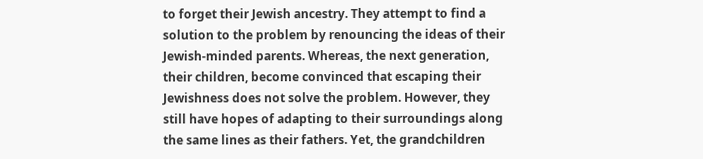to forget their Jewish ancestry. They attempt to find a solution to the problem by renouncing the ideas of their Jewish-minded parents. Whereas, the next generation, their children, become convinced that escaping their Jewishness does not solve the problem. However, they still have hopes of adapting to their surroundings along the same lines as their fathers. Yet, the grandchildren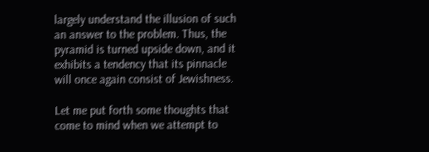largely understand the illusion of such an answer to the problem. Thus, the pyramid is turned upside down, and it exhibits a tendency that its pinnacle will once again consist of Jewishness.

Let me put forth some thoughts that come to mind when we attempt to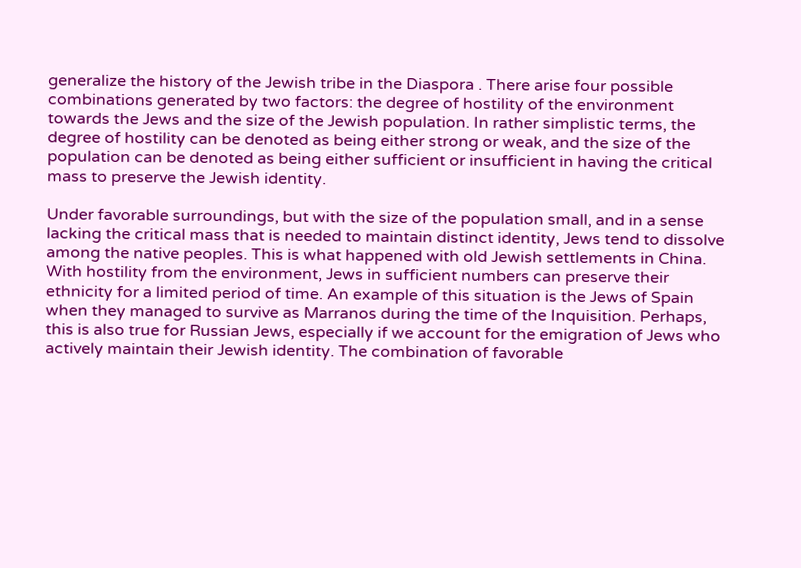generalize the history of the Jewish tribe in the Diaspora . There arise four possible combinations generated by two factors: the degree of hostility of the environment towards the Jews and the size of the Jewish population. In rather simplistic terms, the degree of hostility can be denoted as being either strong or weak, and the size of the population can be denoted as being either sufficient or insufficient in having the critical mass to preserve the Jewish identity.

Under favorable surroundings, but with the size of the population small, and in a sense lacking the critical mass that is needed to maintain distinct identity, Jews tend to dissolve among the native peoples. This is what happened with old Jewish settlements in China. With hostility from the environment, Jews in sufficient numbers can preserve their ethnicity for a limited period of time. An example of this situation is the Jews of Spain when they managed to survive as Marranos during the time of the Inquisition. Perhaps, this is also true for Russian Jews, especially if we account for the emigration of Jews who actively maintain their Jewish identity. The combination of favorable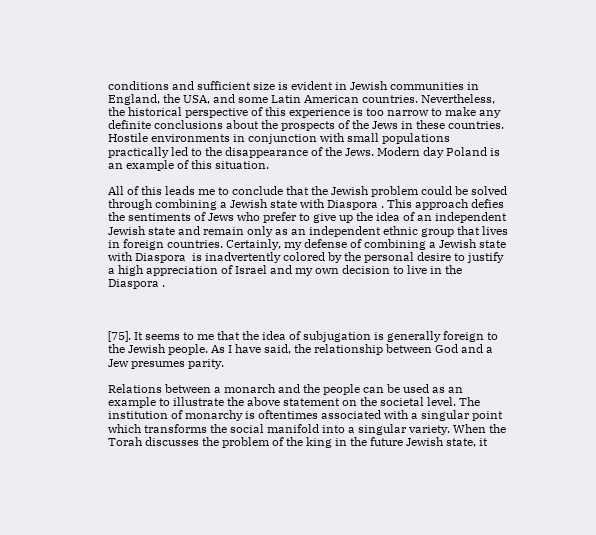conditions and sufficient size is evident in Jewish communities in England, the USA, and some Latin American countries. Nevertheless, the historical perspective of this experience is too narrow to make any definite conclusions about the prospects of the Jews in these countries. Hostile environments in conjunction with small populations practically led to the disappearance of the Jews. Modern day Poland is an example of this situation.

All of this leads me to conclude that the Jewish problem could be solved through combining a Jewish state with Diaspora . This approach defies the sentiments of Jews who prefer to give up the idea of an independent Jewish state and remain only as an independent ethnic group that lives in foreign countries. Certainly, my defense of combining a Jewish state with Diaspora  is inadvertently colored by the personal desire to justify a high appreciation of Israel and my own decision to live in the Diaspora .



[75]. It seems to me that the idea of subjugation is generally foreign to the Jewish people. As I have said, the relationship between God and a Jew presumes parity.

Relations between a monarch and the people can be used as an example to illustrate the above statement on the societal level. The institution of monarchy is oftentimes associated with a singular point which transforms the social manifold into a singular variety. When the Torah discusses the problem of the king in the future Jewish state, it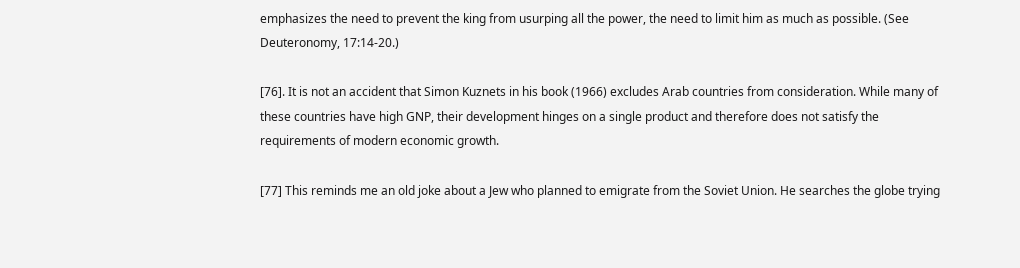emphasizes the need to prevent the king from usurping all the power, the need to limit him as much as possible. (See Deuteronomy, 17:14-20.)

[76]. It is not an accident that Simon Kuznets in his book (1966) excludes Arab countries from consideration. While many of these countries have high GNP, their development hinges on a single product and therefore does not satisfy the requirements of modern economic growth.

[77] This reminds me an old joke about a Jew who planned to emigrate from the Soviet Union. He searches the globe trying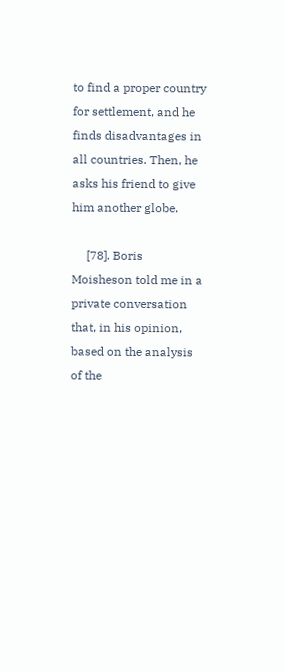to find a proper country for settlement, and he finds disadvantages in all countries. Then, he asks his friend to give him another globe.

     [78]. Boris Moisheson told me in a private conversation that, in his opinion, based on the analysis of the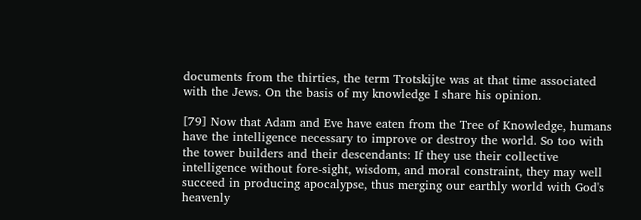documents from the thirties, the term Trotskijte was at that time associated with the Jews. On the basis of my knowledge I share his opinion.

[79] Now that Adam and Eve have eaten from the Tree of Knowledge, humans have the intelligence necessary to improve or destroy the world. So too with the tower builders and their descendants: If they use their collective intelligence without fore-sight, wisdom, and moral constraint, they may well succeed in producing apocalypse, thus merging our earthly world with God's heavenly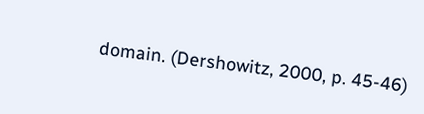domain. (Dershowitz, 2000, p. 45-46)